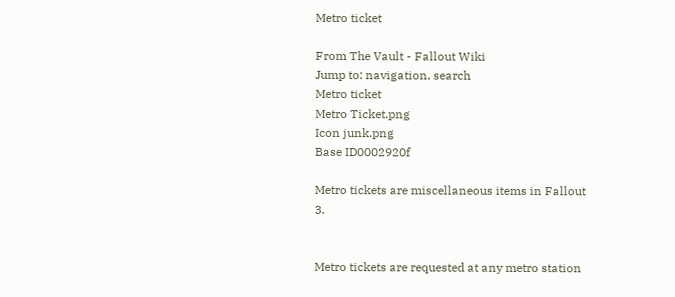Metro ticket

From The Vault - Fallout Wiki
Jump to: navigation, search
Metro ticket
Metro Ticket.png
Icon junk.png
Base ID0002920f

Metro tickets are miscellaneous items in Fallout 3.


Metro tickets are requested at any metro station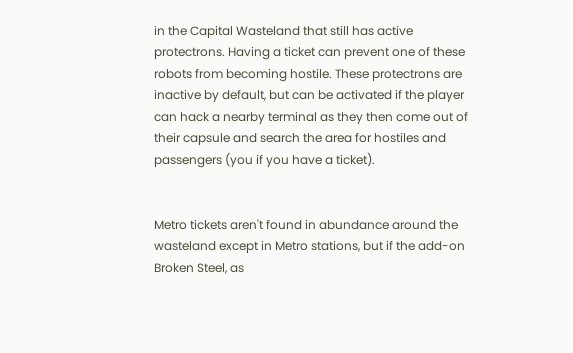in the Capital Wasteland that still has active protectrons. Having a ticket can prevent one of these robots from becoming hostile. These protectrons are inactive by default, but can be activated if the player can hack a nearby terminal as they then come out of their capsule and search the area for hostiles and passengers (you if you have a ticket).


Metro tickets aren't found in abundance around the wasteland except in Metro stations, but if the add-on Broken Steel, as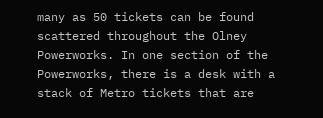many as 50 tickets can be found scattered throughout the Olney Powerworks. In one section of the Powerworks, there is a desk with a stack of Metro tickets that are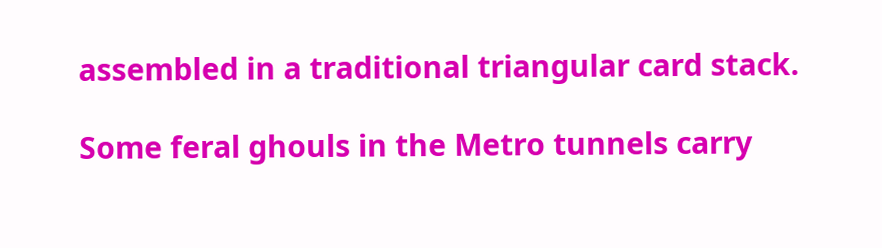assembled in a traditional triangular card stack.

Some feral ghouls in the Metro tunnels carry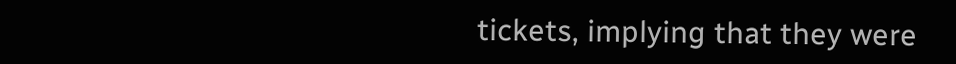tickets, implying that they were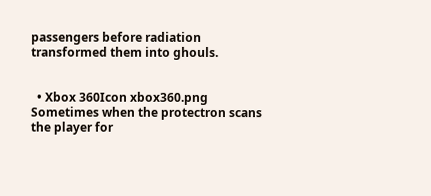passengers before radiation transformed them into ghouls.


  • Xbox 360Icon xbox360.png Sometimes when the protectron scans the player for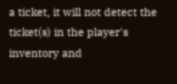a ticket, it will not detect the ticket(s) in the player's inventory and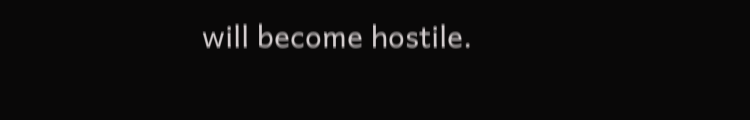will become hostile.